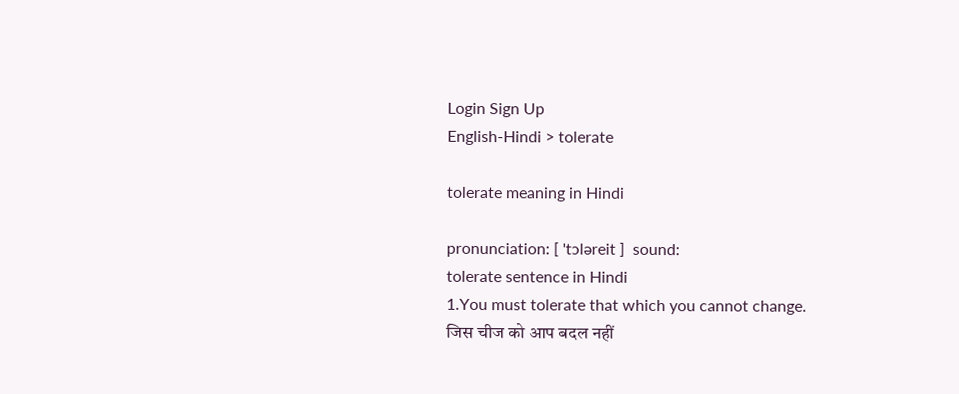Login Sign Up
English-Hindi > tolerate

tolerate meaning in Hindi

pronunciation: [ 'tɔləreit ]  sound:
tolerate sentence in Hindi
1.You must tolerate that which you cannot change.
जिस चीज को आप बदल नहीं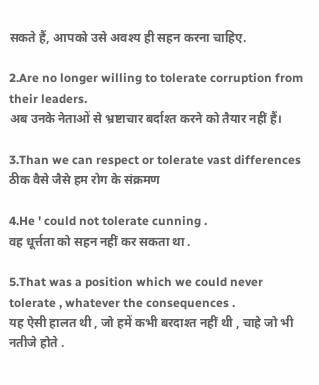सकते हैं, आपको उसे अवश्य ही सहन करना चाहिए.

2.Are no longer willing to tolerate corruption from their leaders.
अब उनके नेताओं से भ्रष्टाचार बर्दाश्त करने को तैयार नहीं हैं।

3.Than we can respect or tolerate vast differences
ठीक वैसे जैसे हम रोग के संक्रमण

4.He ' could not tolerate cunning .
वह धूर्त्तता को सहन नहीं कर सकता था .

5.That was a position which we could never tolerate , whatever the consequences .
यह ऐसी हालत थी , जो हमें कभी बरदाश्त नहीं थी , चाहे जो भी नतीजे होते .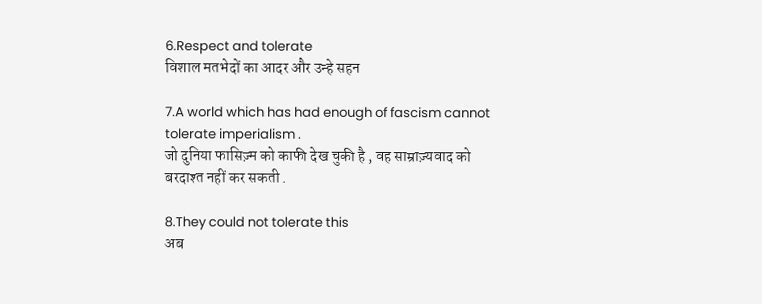6.Respect and tolerate
विशाल मतभेदों का आदर और उन्हे सहन

7.A world which has had enough of fascism cannot tolerate imperialism .
जो दुनिया फासिज़्म को काफी देख चुकी है , वह साम्राज़्यवाद को बरदाश्त नहीं कर सकती .

8.They could not tolerate this
अब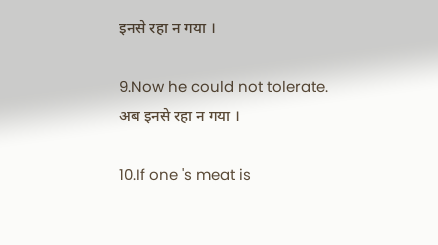इनसे रहा न गया ।

9.Now he could not tolerate.
अब इनसे रहा न गया ।

10.If one 's meat is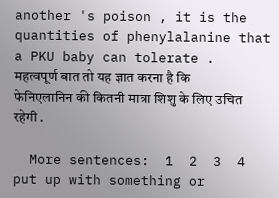another 's poison , it is the quantities of phenylalanine that a PKU baby can tolerate .
महत्वपूर्ण बात तो यह ज्ञात करना है कि फेनिएलानिन की कितनी मात्रा शिशु के लिए उचित रहेगी .

  More sentences:  1  2  3  4
put up with something or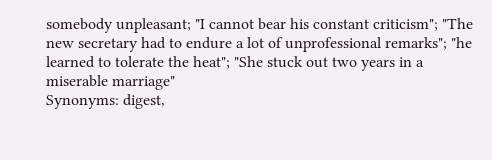somebody unpleasant; "I cannot bear his constant criticism"; "The new secretary had to endure a lot of unprofessional remarks"; "he learned to tolerate the heat"; "She stuck out two years in a miserable marriage"
Synonyms: digest,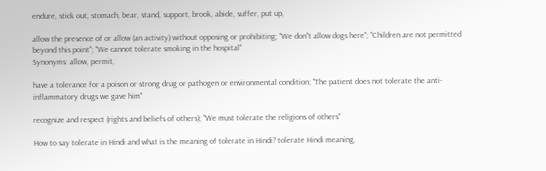endure, stick out, stomach, bear, stand, support, brook, abide, suffer, put up,

allow the presence of or allow (an activity) without opposing or prohibiting; "We don''t allow dogs here"; "Children are not permitted beyond this point"; "We cannot tolerate smoking in the hospital"
Synonyms: allow, permit,

have a tolerance for a poison or strong drug or pathogen or environmental condition; "The patient does not tolerate the anti-inflammatory drugs we gave him"

recognize and respect (rights and beliefs of others); "We must tolerate the religions of others"

How to say tolerate in Hindi and what is the meaning of tolerate in Hindi? tolerate Hindi meaning,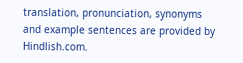translation, pronunciation, synonyms and example sentences are provided by Hindlish.com.